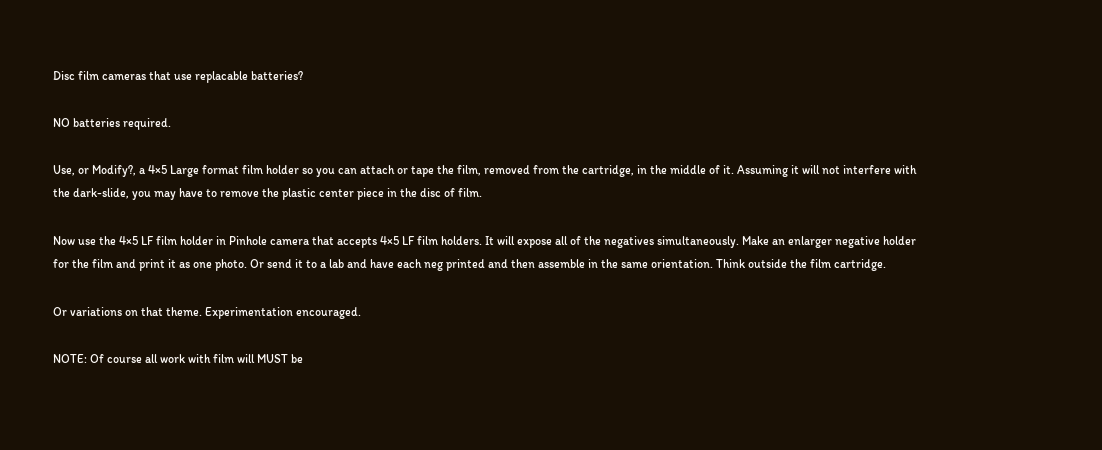Disc film cameras that use replacable batteries?

NO batteries required.

Use, or Modify?, a 4×5 Large format film holder so you can attach or tape the film, removed from the cartridge, in the middle of it. Assuming it will not interfere with the dark-slide, you may have to remove the plastic center piece in the disc of film.

Now use the 4×5 LF film holder in Pinhole camera that accepts 4×5 LF film holders. It will expose all of the negatives simultaneously. Make an enlarger negative holder for the film and print it as one photo. Or send it to a lab and have each neg printed and then assemble in the same orientation. Think outside the film cartridge.

Or variations on that theme. Experimentation encouraged.

NOTE: Of course all work with film will MUST be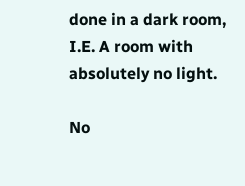done in a dark room, I.E. A room with absolutely no light.

No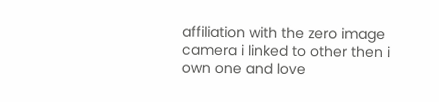affiliation with the zero image camera i linked to other then i own one and love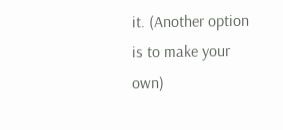it. (Another option is to make your own)